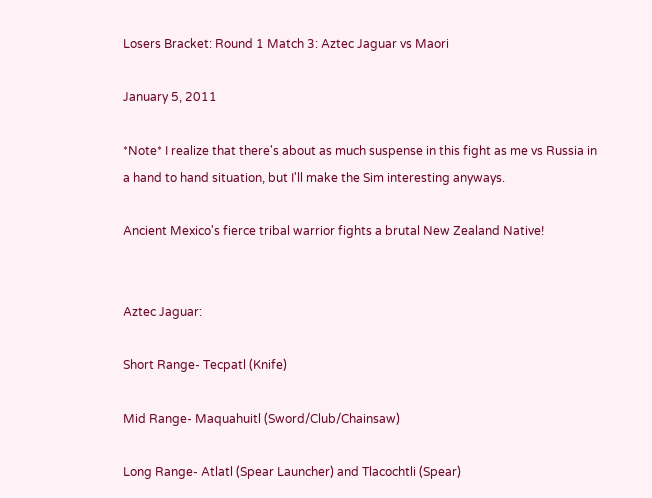Losers Bracket: Round 1 Match 3: Aztec Jaguar vs Maori

January 5, 2011

*Note* I realize that there's about as much suspense in this fight as me vs Russia in a hand to hand situation, but I'll make the Sim interesting anyways.

Ancient Mexico's fierce tribal warrior fights a brutal New Zealand Native!


Aztec Jaguar:

Short Range- Tecpatl (Knife)

Mid Range- Maquahuitl (Sword/Club/Chainsaw)

Long Range- Atlatl (Spear Launcher) and Tlacochtli (Spear)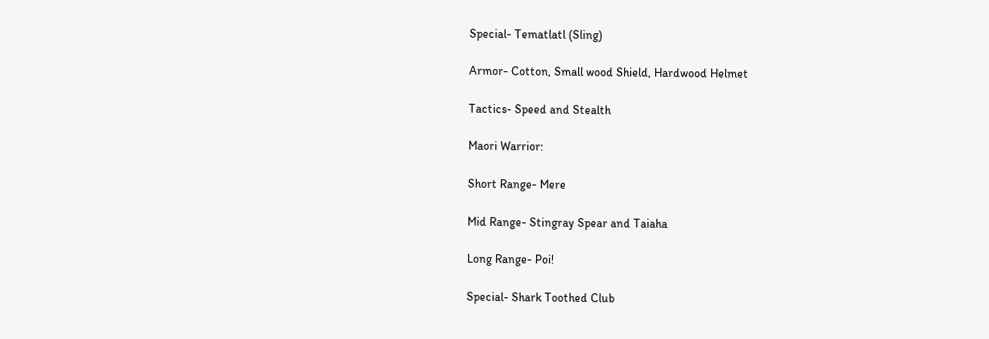Special- Tematlatl (Sling)

Armor- Cotton, Small wood Shield, Hardwood Helmet

Tactics- Speed and Stealth

Maori Warrior:

Short Range- Mere

Mid Range- Stingray Spear and Taiaha

Long Range- Poi!

Special- Shark Toothed Club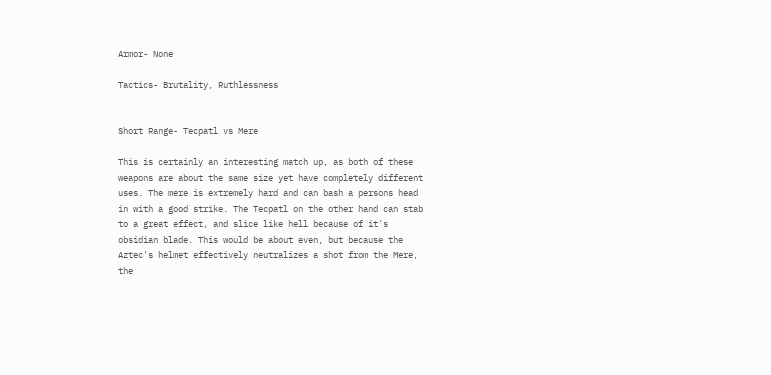Armor- None

Tactics- Brutality, Ruthlessness


Short Range- Tecpatl vs Mere

This is certainly an interesting match up, as both of these weapons are about the same size yet have completely different uses. The mere is extremely hard and can bash a persons head in with a good strike. The Tecpatl on the other hand can stab to a great effect, and slice like hell because of it's obsidian blade. This would be about even, but because the Aztec's helmet effectively neutralizes a shot from the Mere, the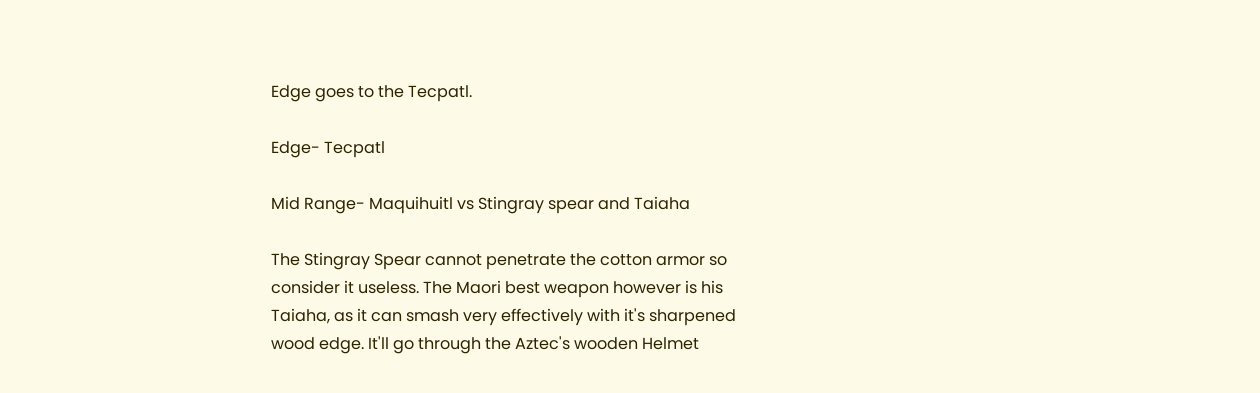Edge goes to the Tecpatl.

Edge- Tecpatl

Mid Range- Maquihuitl vs Stingray spear and Taiaha

The Stingray Spear cannot penetrate the cotton armor so consider it useless. The Maori best weapon however is his Taiaha, as it can smash very effectively with it's sharpened wood edge. It'll go through the Aztec's wooden Helmet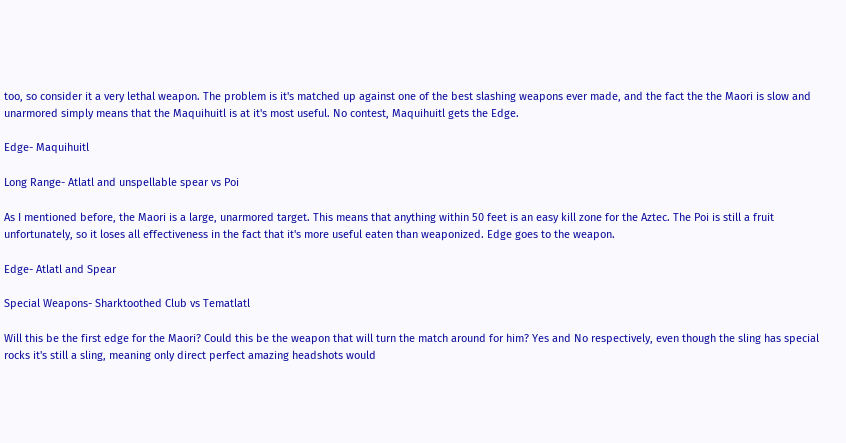too, so consider it a very lethal weapon. The problem is it's matched up against one of the best slashing weapons ever made, and the fact the the Maori is slow and unarmored simply means that the Maquihuitl is at it's most useful. No contest, Maquihuitl gets the Edge.

Edge- Maquihuitl

Long Range- Atlatl and unspellable spear vs Poi

As I mentioned before, the Maori is a large, unarmored target. This means that anything within 50 feet is an easy kill zone for the Aztec. The Poi is still a fruit unfortunately, so it loses all effectiveness in the fact that it's more useful eaten than weaponized. Edge goes to the weapon.

Edge- Atlatl and Spear

Special Weapons- Sharktoothed Club vs Tematlatl

Will this be the first edge for the Maori? Could this be the weapon that will turn the match around for him? Yes and No respectively, even though the sling has special rocks it's still a sling, meaning only direct perfect amazing headshots would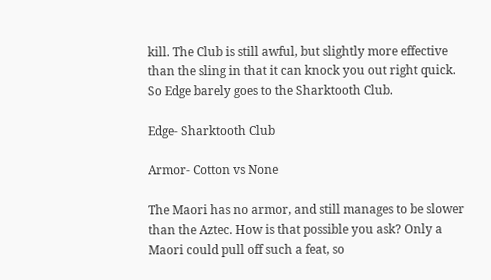kill. The Club is still awful, but slightly more effective than the sling in that it can knock you out right quick. So Edge barely goes to the Sharktooth Club.

Edge- Sharktooth Club

Armor- Cotton vs None

The Maori has no armor, and still manages to be slower than the Aztec. How is that possible you ask? Only a Maori could pull off such a feat, so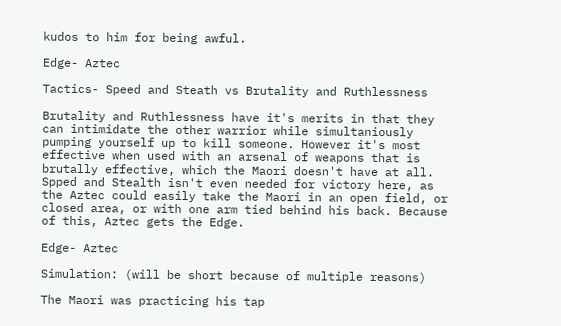kudos to him for being awful.

Edge- Aztec

Tactics- Speed and Steath vs Brutality and Ruthlessness

Brutality and Ruthlessness have it's merits in that they can intimidate the other warrior while simultaniously pumping yourself up to kill someone. However it's most effective when used with an arsenal of weapons that is brutally effective, which the Maori doesn't have at all. Spped and Stealth isn't even needed for victory here, as the Aztec could easily take the Maori in an open field, or closed area, or with one arm tied behind his back. Because of this, Aztec gets the Edge.

Edge- Aztec

Simulation: (will be short because of multiple reasons)

The Maori was practicing his tap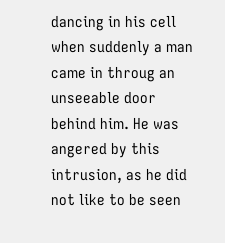dancing in his cell when suddenly a man came in throug an unseeable door behind him. He was angered by this intrusion, as he did not like to be seen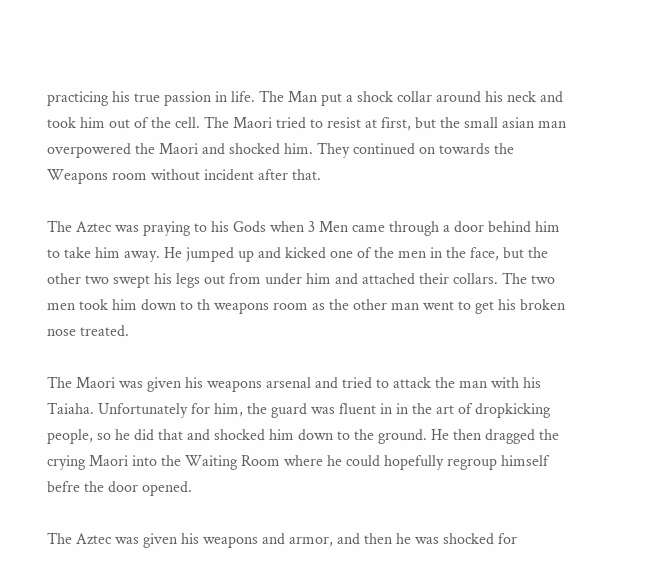practicing his true passion in life. The Man put a shock collar around his neck and took him out of the cell. The Maori tried to resist at first, but the small asian man overpowered the Maori and shocked him. They continued on towards the Weapons room without incident after that.

The Aztec was praying to his Gods when 3 Men came through a door behind him to take him away. He jumped up and kicked one of the men in the face, but the other two swept his legs out from under him and attached their collars. The two men took him down to th weapons room as the other man went to get his broken nose treated.

The Maori was given his weapons arsenal and tried to attack the man with his Taiaha. Unfortunately for him, the guard was fluent in in the art of dropkicking people, so he did that and shocked him down to the ground. He then dragged the crying Maori into the Waiting Room where he could hopefully regroup himself befre the door opened.

The Aztec was given his weapons and armor, and then he was shocked for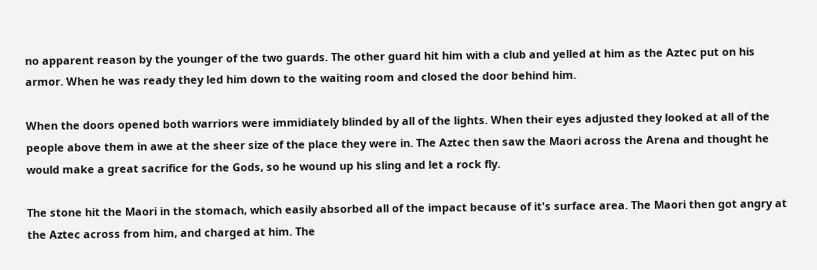no apparent reason by the younger of the two guards. The other guard hit him with a club and yelled at him as the Aztec put on his armor. When he was ready they led him down to the waiting room and closed the door behind him.

When the doors opened both warriors were immidiately blinded by all of the lights. When their eyes adjusted they looked at all of the people above them in awe at the sheer size of the place they were in. The Aztec then saw the Maori across the Arena and thought he would make a great sacrifice for the Gods, so he wound up his sling and let a rock fly.

The stone hit the Maori in the stomach, which easily absorbed all of the impact because of it's surface area. The Maori then got angry at the Aztec across from him, and charged at him. The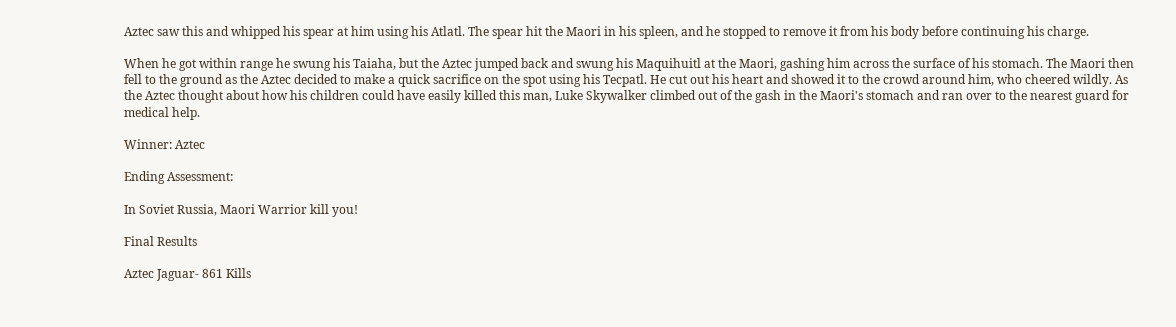Aztec saw this and whipped his spear at him using his Atlatl. The spear hit the Maori in his spleen, and he stopped to remove it from his body before continuing his charge.

When he got within range he swung his Taiaha, but the Aztec jumped back and swung his Maquihuitl at the Maori, gashing him across the surface of his stomach. The Maori then fell to the ground as the Aztec decided to make a quick sacrifice on the spot using his Tecpatl. He cut out his heart and showed it to the crowd around him, who cheered wildly. As the Aztec thought about how his children could have easily killed this man, Luke Skywalker climbed out of the gash in the Maori's stomach and ran over to the nearest guard for medical help.

Winner: Aztec

Ending Assessment:

In Soviet Russia, Maori Warrior kill you!

Final Results

Aztec Jaguar- 861 Kills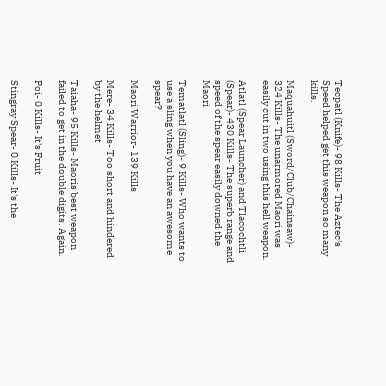Tecpatl (Knife)- 98 Kills- The Aztec's Speed helped get this weapon so many kills.

Maquahuitl (Sword/Club/Chainsaw)- 324 Kills- The unarmored Maori was easily cut in two using this hell weapon.

Atlatl (Spear Launcher) and Tlacochtli (Spear)- 430 Kills- The superb range and speed of the spear easily downed the Maori

Tematlatl (Sling)- 9 Kills- Who wants to use a sling when you have an awesome spear?

Maori Warrior- 139 Kills

Mere- 34 Kills- Too short and hindered by the helmet

Taiaha- 95 Kills- Maoris best weapon failed to get in the double digits. Again.

Poi- 0 Kills- It's Fruit

Stingray Spear- 0 Kills- It's the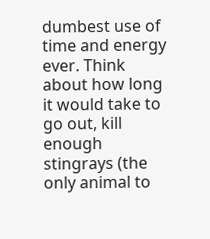dumbest use of time and energy ever. Think about how long it would take to go out, kill enough stingrays (the only animal to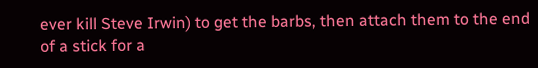ever kill Steve Irwin) to get the barbs, then attach them to the end of a stick for a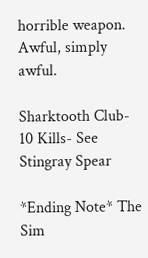horrible weapon. Awful, simply awful.

Sharktooth Club- 10 Kills- See Stingray Spear

*Ending Note* The Sim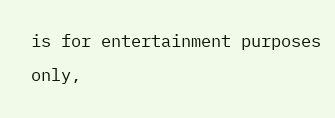is for entertainment purposes only,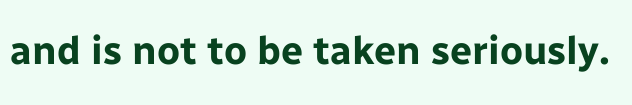and is not to be taken seriously.